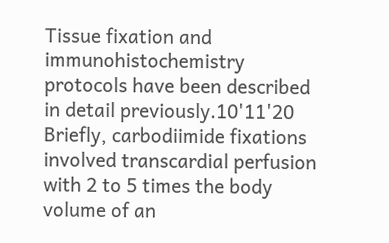Tissue fixation and immunohistochemistry protocols have been described in detail previously.10'11'20 Briefly, carbodiimide fixations involved transcardial perfusion with 2 to 5 times the body volume of an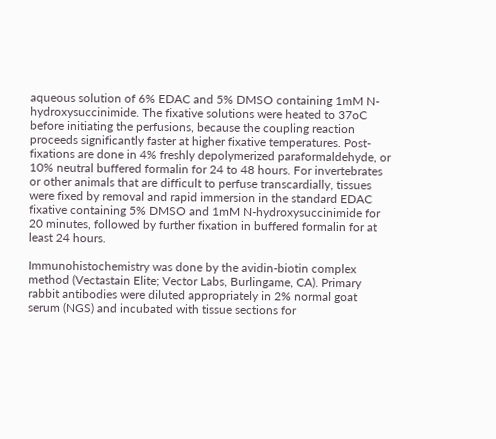aqueous solution of 6% EDAC and 5% DMSO containing 1mM N-hydroxysuccinimide. The fixative solutions were heated to 37oC before initiating the perfusions, because the coupling reaction proceeds significantly faster at higher fixative temperatures. Post-fixations are done in 4% freshly depolymerized paraformaldehyde, or 10% neutral buffered formalin for 24 to 48 hours. For invertebrates or other animals that are difficult to perfuse transcardially, tissues were fixed by removal and rapid immersion in the standard EDAC fixative containing 5% DMSO and 1mM N-hydroxysuccinimide for 20 minutes, followed by further fixation in buffered formalin for at least 24 hours.

Immunohistochemistry was done by the avidin-biotin complex method (Vectastain Elite; Vector Labs, Burlingame, CA). Primary rabbit antibodies were diluted appropriately in 2% normal goat serum (NGS) and incubated with tissue sections for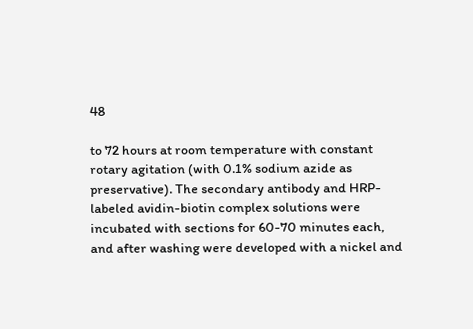48

to 72 hours at room temperature with constant rotary agitation (with 0.1% sodium azide as preservative). The secondary antibody and HRP-labeled avidin-biotin complex solutions were incubated with sections for 60-70 minutes each, and after washing were developed with a nickel and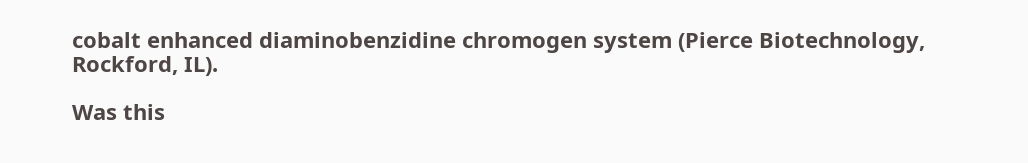cobalt enhanced diaminobenzidine chromogen system (Pierce Biotechnology, Rockford, IL).

Was this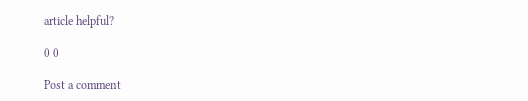article helpful?

0 0

Post a comment